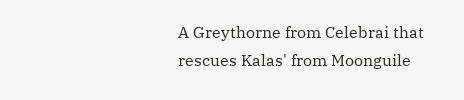A Greythorne from Celebrai that rescues Kalas' from Moonguile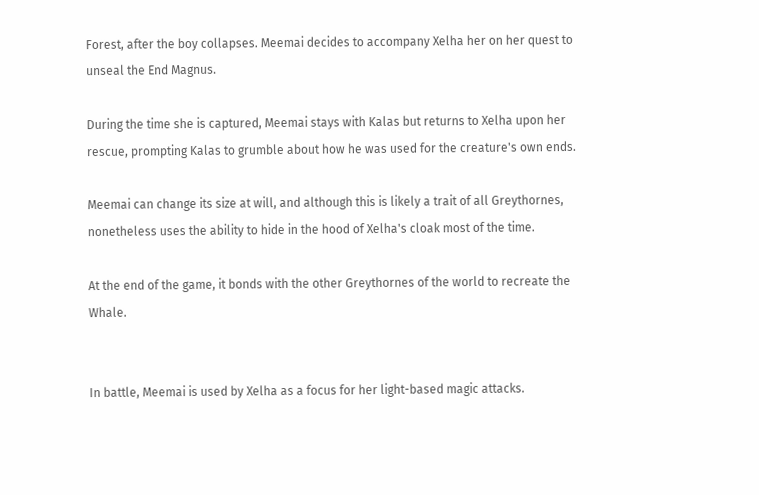Forest, after the boy collapses. Meemai decides to accompany Xelha her on her quest to unseal the End Magnus.

During the time she is captured, Meemai stays with Kalas but returns to Xelha upon her rescue, prompting Kalas to grumble about how he was used for the creature's own ends.

Meemai can change its size at will, and although this is likely a trait of all Greythornes, nonetheless uses the ability to hide in the hood of Xelha's cloak most of the time.

At the end of the game, it bonds with the other Greythornes of the world to recreate the Whale.


In battle, Meemai is used by Xelha as a focus for her light-based magic attacks.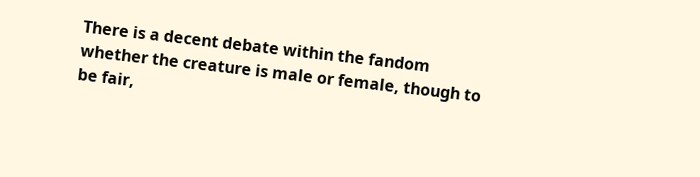There is a decent debate within the fandom whether the creature is male or female, though to be fair,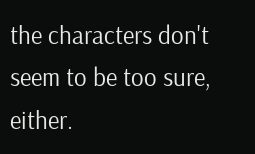the characters don't seem to be too sure, either.